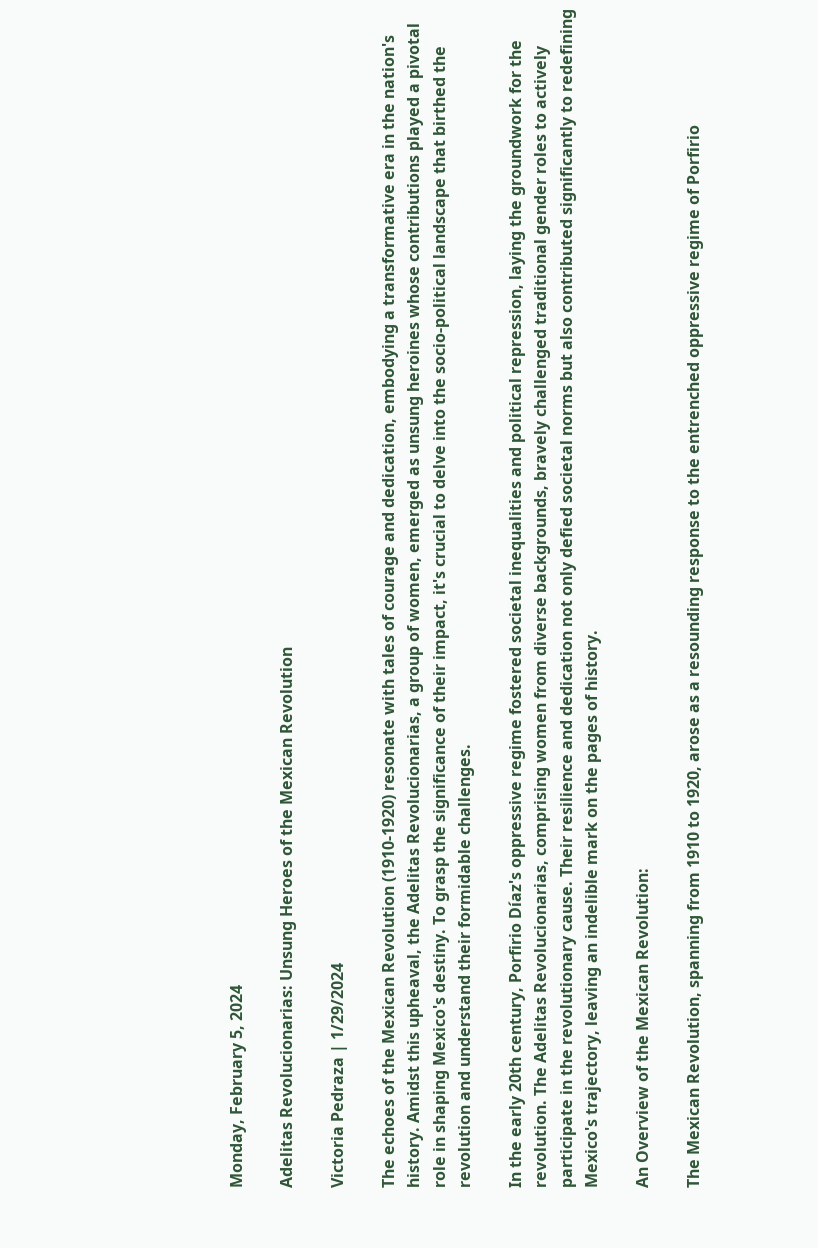Monday, February 5, 2024

Adelitas Revolucionarias: Unsung Heroes of the Mexican Revolution

Victoria Pedraza | 1/29/2024

The echoes of the Mexican Revolution (1910-1920) resonate with tales of courage and dedication, embodying a transformative era in the nation's history. Amidst this upheaval, the Adelitas Revolucionarias, a group of women, emerged as unsung heroines whose contributions played a pivotal role in shaping Mexico's destiny. To grasp the significance of their impact, it's crucial to delve into the socio-political landscape that birthed the revolution and understand their formidable challenges.

In the early 20th century, Porfirio Díaz's oppressive regime fostered societal inequalities and political repression, laying the groundwork for the revolution. The Adelitas Revolucionarias, comprising women from diverse backgrounds, bravely challenged traditional gender roles to actively participate in the revolutionary cause. Their resilience and dedication not only defied societal norms but also contributed significantly to redefining Mexico's trajectory, leaving an indelible mark on the pages of history.

An Overview of the Mexican Revolution:

The Mexican Revolution, spanning from 1910 to 1920, arose as a resounding response to the entrenched oppressive regime of Porfirio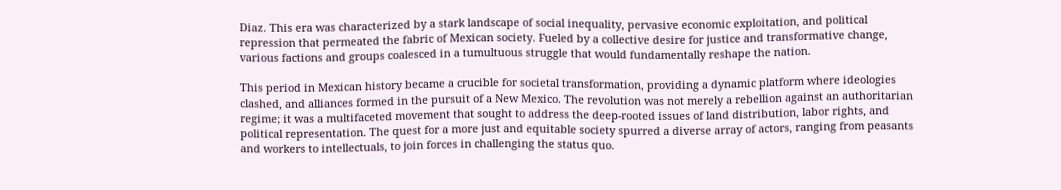Diaz. This era was characterized by a stark landscape of social inequality, pervasive economic exploitation, and political repression that permeated the fabric of Mexican society. Fueled by a collective desire for justice and transformative change, various factions and groups coalesced in a tumultuous struggle that would fundamentally reshape the nation.

This period in Mexican history became a crucible for societal transformation, providing a dynamic platform where ideologies clashed, and alliances formed in the pursuit of a New Mexico. The revolution was not merely a rebellion against an authoritarian regime; it was a multifaceted movement that sought to address the deep-rooted issues of land distribution, labor rights, and political representation. The quest for a more just and equitable society spurred a diverse array of actors, ranging from peasants and workers to intellectuals, to join forces in challenging the status quo.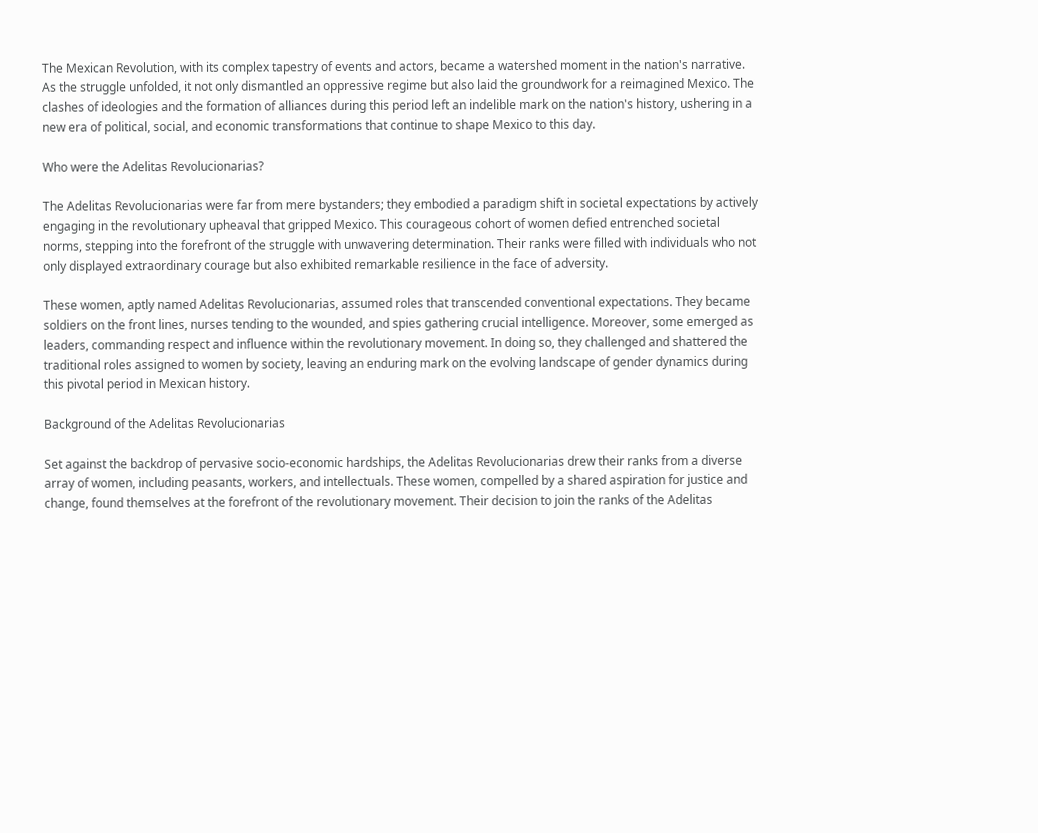The Mexican Revolution, with its complex tapestry of events and actors, became a watershed moment in the nation's narrative. As the struggle unfolded, it not only dismantled an oppressive regime but also laid the groundwork for a reimagined Mexico. The clashes of ideologies and the formation of alliances during this period left an indelible mark on the nation's history, ushering in a new era of political, social, and economic transformations that continue to shape Mexico to this day.

Who were the Adelitas Revolucionarias?

The Adelitas Revolucionarias were far from mere bystanders; they embodied a paradigm shift in societal expectations by actively engaging in the revolutionary upheaval that gripped Mexico. This courageous cohort of women defied entrenched societal norms, stepping into the forefront of the struggle with unwavering determination. Their ranks were filled with individuals who not only displayed extraordinary courage but also exhibited remarkable resilience in the face of adversity.

These women, aptly named Adelitas Revolucionarias, assumed roles that transcended conventional expectations. They became soldiers on the front lines, nurses tending to the wounded, and spies gathering crucial intelligence. Moreover, some emerged as leaders, commanding respect and influence within the revolutionary movement. In doing so, they challenged and shattered the traditional roles assigned to women by society, leaving an enduring mark on the evolving landscape of gender dynamics during this pivotal period in Mexican history.

Background of the Adelitas Revolucionarias

Set against the backdrop of pervasive socio-economic hardships, the Adelitas Revolucionarias drew their ranks from a diverse array of women, including peasants, workers, and intellectuals. These women, compelled by a shared aspiration for justice and change, found themselves at the forefront of the revolutionary movement. Their decision to join the ranks of the Adelitas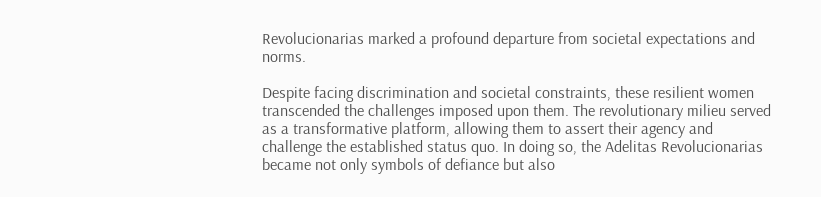Revolucionarias marked a profound departure from societal expectations and norms.

Despite facing discrimination and societal constraints, these resilient women transcended the challenges imposed upon them. The revolutionary milieu served as a transformative platform, allowing them to assert their agency and challenge the established status quo. In doing so, the Adelitas Revolucionarias became not only symbols of defiance but also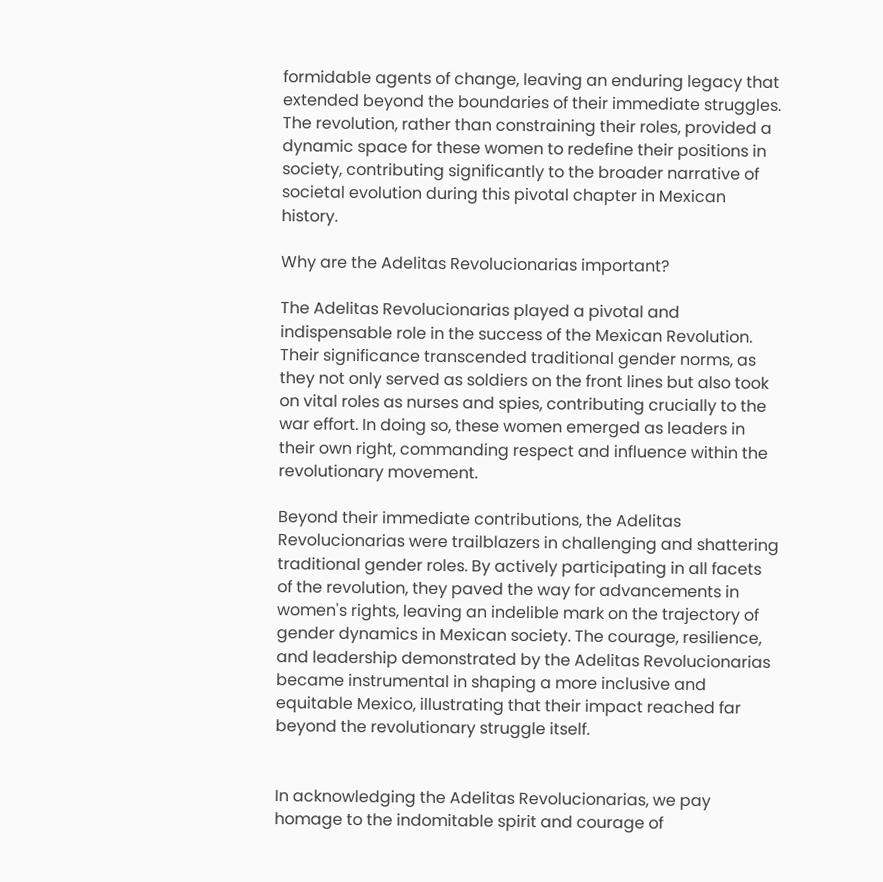formidable agents of change, leaving an enduring legacy that extended beyond the boundaries of their immediate struggles. The revolution, rather than constraining their roles, provided a dynamic space for these women to redefine their positions in society, contributing significantly to the broader narrative of societal evolution during this pivotal chapter in Mexican history.

Why are the Adelitas Revolucionarias important?

The Adelitas Revolucionarias played a pivotal and indispensable role in the success of the Mexican Revolution. Their significance transcended traditional gender norms, as they not only served as soldiers on the front lines but also took on vital roles as nurses and spies, contributing crucially to the war effort. In doing so, these women emerged as leaders in their own right, commanding respect and influence within the revolutionary movement.

Beyond their immediate contributions, the Adelitas Revolucionarias were trailblazers in challenging and shattering traditional gender roles. By actively participating in all facets of the revolution, they paved the way for advancements in women's rights, leaving an indelible mark on the trajectory of gender dynamics in Mexican society. The courage, resilience, and leadership demonstrated by the Adelitas Revolucionarias became instrumental in shaping a more inclusive and equitable Mexico, illustrating that their impact reached far beyond the revolutionary struggle itself.


In acknowledging the Adelitas Revolucionarias, we pay homage to the indomitable spirit and courage of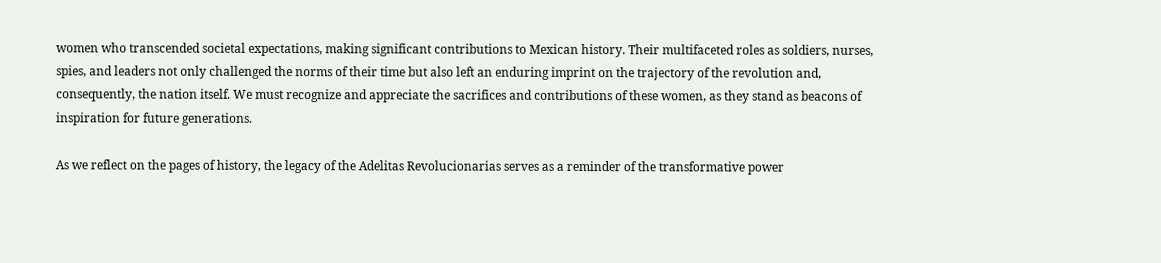women who transcended societal expectations, making significant contributions to Mexican history. Their multifaceted roles as soldiers, nurses, spies, and leaders not only challenged the norms of their time but also left an enduring imprint on the trajectory of the revolution and, consequently, the nation itself. We must recognize and appreciate the sacrifices and contributions of these women, as they stand as beacons of inspiration for future generations.

As we reflect on the pages of history, the legacy of the Adelitas Revolucionarias serves as a reminder of the transformative power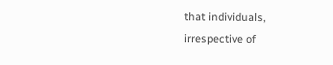that individuals, irrespective of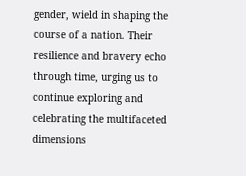gender, wield in shaping the course of a nation. Their resilience and bravery echo through time, urging us to continue exploring and celebrating the multifaceted dimensions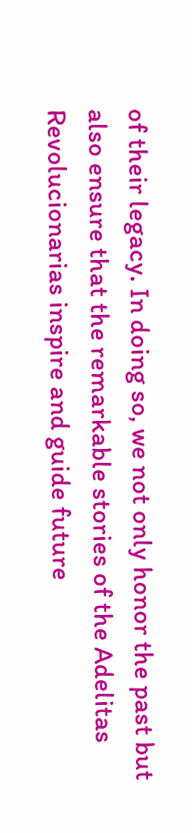of their legacy. In doing so, we not only honor the past but also ensure that the remarkable stories of the Adelitas Revolucionarias inspire and guide future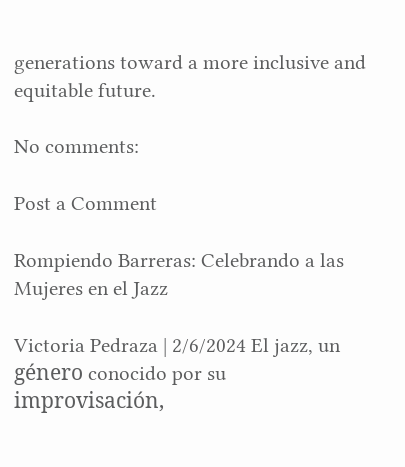generations toward a more inclusive and equitable future.

No comments:

Post a Comment

Rompiendo Barreras: Celebrando a las Mujeres en el Jazz

Victoria Pedraza | 2/6/2024 El jazz, un género conocido por su improvisación,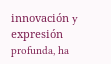innovación y expresión profunda, ha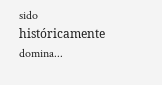sido históricamente domina...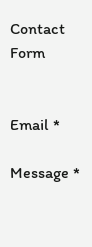Contact Form


Email *

Message *